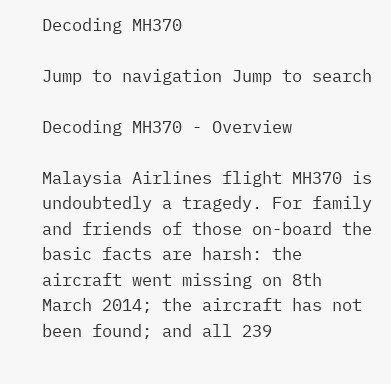Decoding MH370

Jump to navigation Jump to search

Decoding MH370 - Overview

Malaysia Airlines flight MH370 is undoubtedly a tragedy. For family and friends of those on-board the basic facts are harsh: the aircraft went missing on 8th March 2014; the aircraft has not been found; and all 239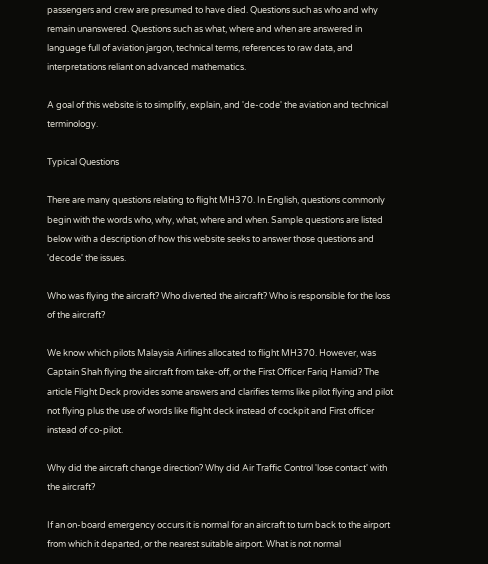passengers and crew are presumed to have died. Questions such as who and why remain unanswered. Questions such as what, where and when are answered in language full of aviation jargon, technical terms, references to raw data, and interpretations reliant on advanced mathematics.

A goal of this website is to simplify, explain, and 'de-code' the aviation and technical terminology.

Typical Questions

There are many questions relating to flight MH370. In English, questions commonly begin with the words who, why, what, where and when. Sample questions are listed below with a description of how this website seeks to answer those questions and 'decode' the issues.

Who was flying the aircraft? Who diverted the aircraft? Who is responsible for the loss of the aircraft?

We know which pilots Malaysia Airlines allocated to flight MH370. However, was Captain Shah flying the aircraft from take-off, or the First Officer Fariq Hamid? The article Flight Deck provides some answers and clarifies terms like pilot flying and pilot not flying plus the use of words like flight deck instead of cockpit and First officer instead of co-pilot.

Why did the aircraft change direction? Why did Air Traffic Control 'lose contact' with the aircraft?

If an on-board emergency occurs it is normal for an aircraft to turn back to the airport from which it departed, or the nearest suitable airport. What is not normal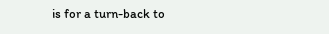is for a turn-back to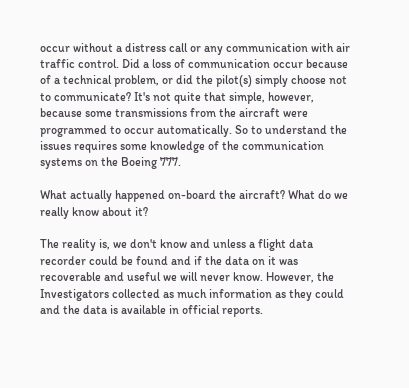occur without a distress call or any communication with air traffic control. Did a loss of communication occur because of a technical problem, or did the pilot(s) simply choose not to communicate? It's not quite that simple, however, because some transmissions from the aircraft were programmed to occur automatically. So to understand the issues requires some knowledge of the communication systems on the Boeing 777.

What actually happened on-board the aircraft? What do we really know about it?

The reality is, we don't know and unless a flight data recorder could be found and if the data on it was recoverable and useful we will never know. However, the Investigators collected as much information as they could and the data is available in official reports.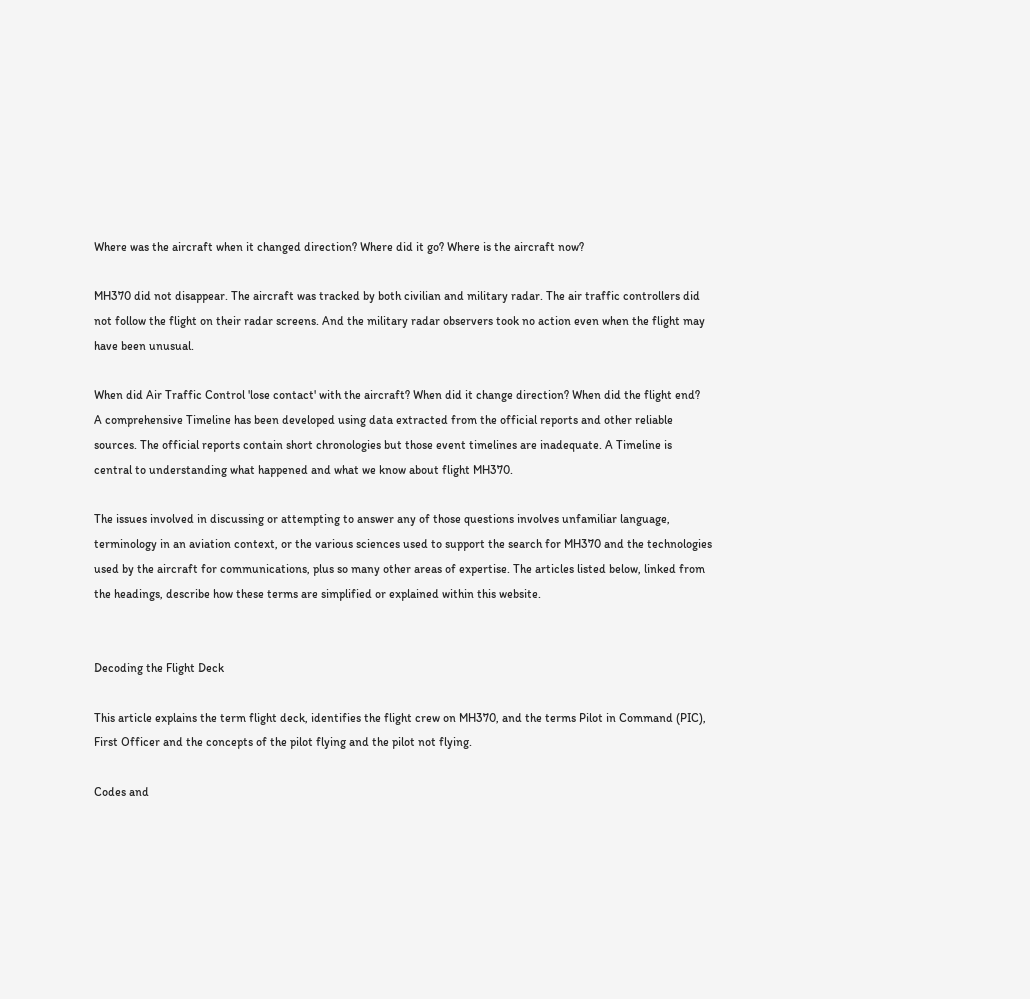Where was the aircraft when it changed direction? Where did it go? Where is the aircraft now?

MH370 did not disappear. The aircraft was tracked by both civilian and military radar. The air traffic controllers did not follow the flight on their radar screens. And the military radar observers took no action even when the flight may have been unusual.

When did Air Traffic Control 'lose contact' with the aircraft? When did it change direction? When did the flight end?
A comprehensive Timeline has been developed using data extracted from the official reports and other reliable sources. The official reports contain short chronologies but those event timelines are inadequate. A Timeline is central to understanding what happened and what we know about flight MH370.

The issues involved in discussing or attempting to answer any of those questions involves unfamiliar language, terminology in an aviation context, or the various sciences used to support the search for MH370 and the technologies used by the aircraft for communications, plus so many other areas of expertise. The articles listed below, linked from the headings, describe how these terms are simplified or explained within this website.


Decoding the Flight Deck

This article explains the term flight deck, identifies the flight crew on MH370, and the terms Pilot in Command (PIC), First Officer and the concepts of the pilot flying and the pilot not flying.

Codes and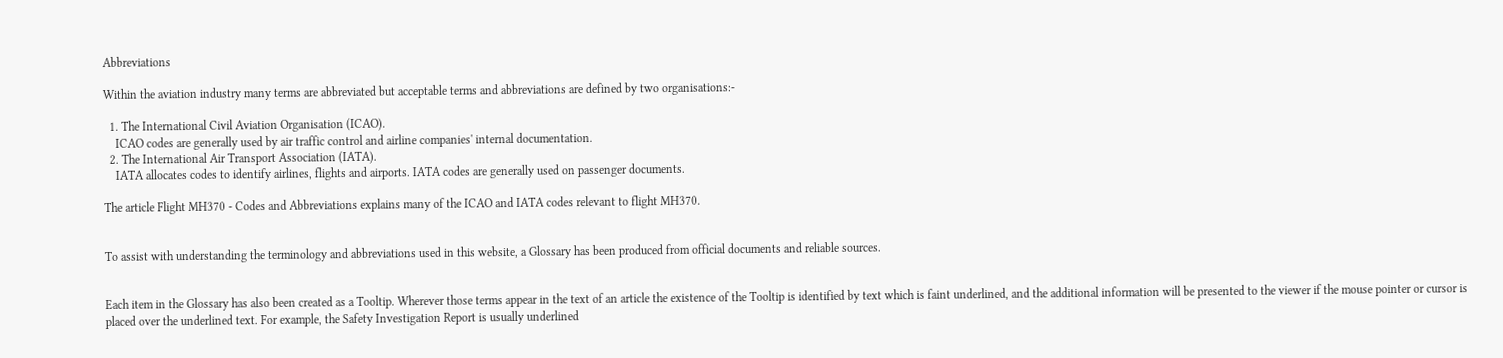Abbreviations

Within the aviation industry many terms are abbreviated but acceptable terms and abbreviations are defined by two organisations:-

  1. The International Civil Aviation Organisation (ICAO).
    ICAO codes are generally used by air traffic control and airline companies' internal documentation.
  2. The International Air Transport Association (IATA).
    IATA allocates codes to identify airlines, flights and airports. IATA codes are generally used on passenger documents.

The article Flight MH370 - Codes and Abbreviations explains many of the ICAO and IATA codes relevant to flight MH370.


To assist with understanding the terminology and abbreviations used in this website, a Glossary has been produced from official documents and reliable sources.


Each item in the Glossary has also been created as a Tooltip. Wherever those terms appear in the text of an article the existence of the Tooltip is identified by text which is faint underlined, and the additional information will be presented to the viewer if the mouse pointer or cursor is placed over the underlined text. For example, the Safety Investigation Report is usually underlined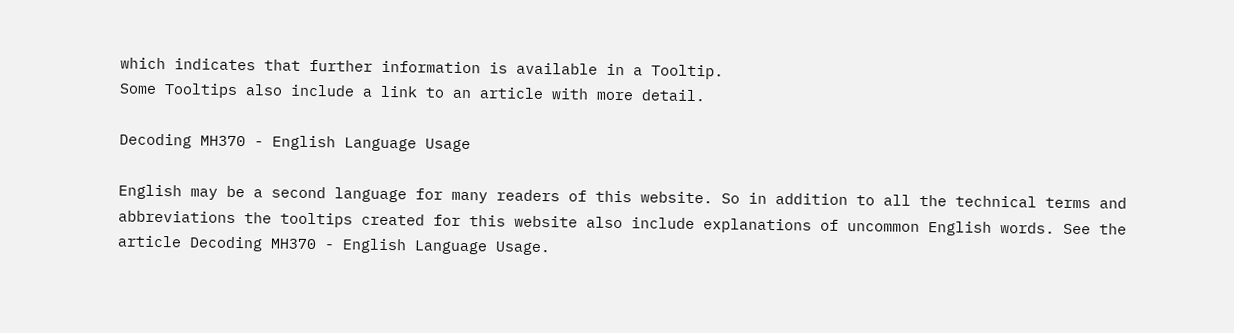which indicates that further information is available in a Tooltip.
Some Tooltips also include a link to an article with more detail.

Decoding MH370 - English Language Usage

English may be a second language for many readers of this website. So in addition to all the technical terms and abbreviations the tooltips created for this website also include explanations of uncommon English words. See the article Decoding MH370 - English Language Usage.